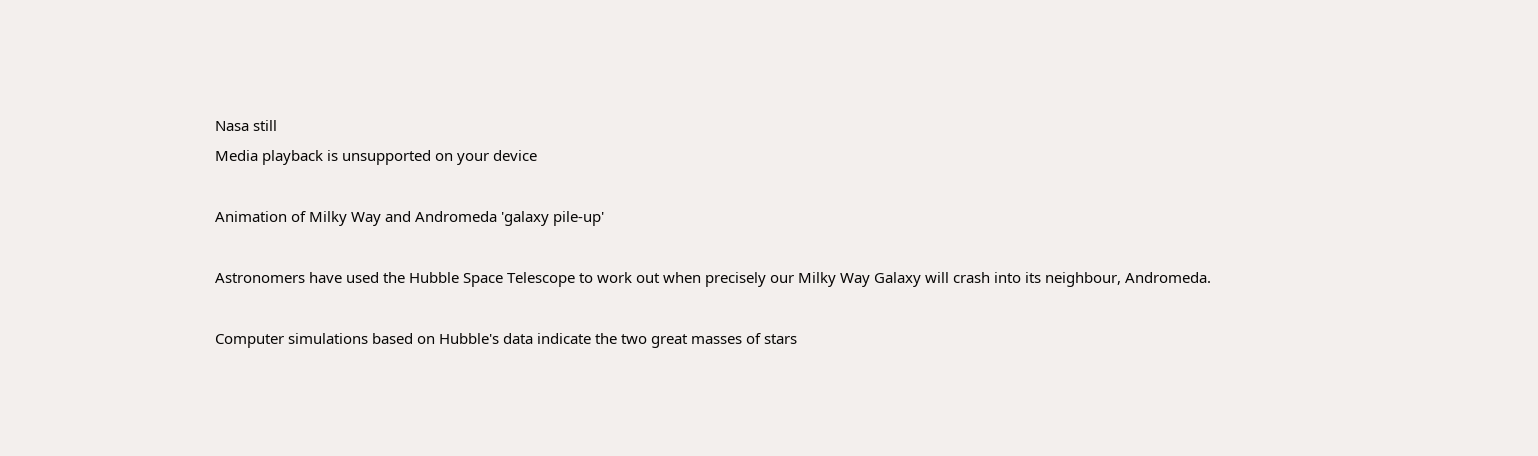Nasa still
Media playback is unsupported on your device

Animation of Milky Way and Andromeda 'galaxy pile-up'

Astronomers have used the Hubble Space Telescope to work out when precisely our Milky Way Galaxy will crash into its neighbour, Andromeda.

Computer simulations based on Hubble's data indicate the two great masses of stars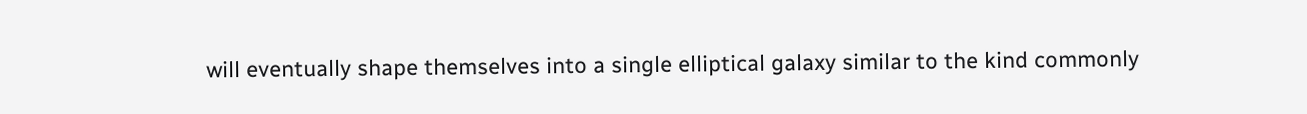will eventually shape themselves into a single elliptical galaxy similar to the kind commonly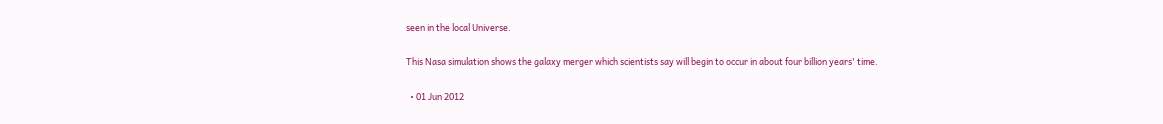seen in the local Universe.

This Nasa simulation shows the galaxy merger which scientists say will begin to occur in about four billion years' time.

  • 01 Jun 2012